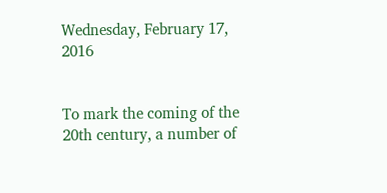Wednesday, February 17, 2016


To mark the coming of the 20th century, a number of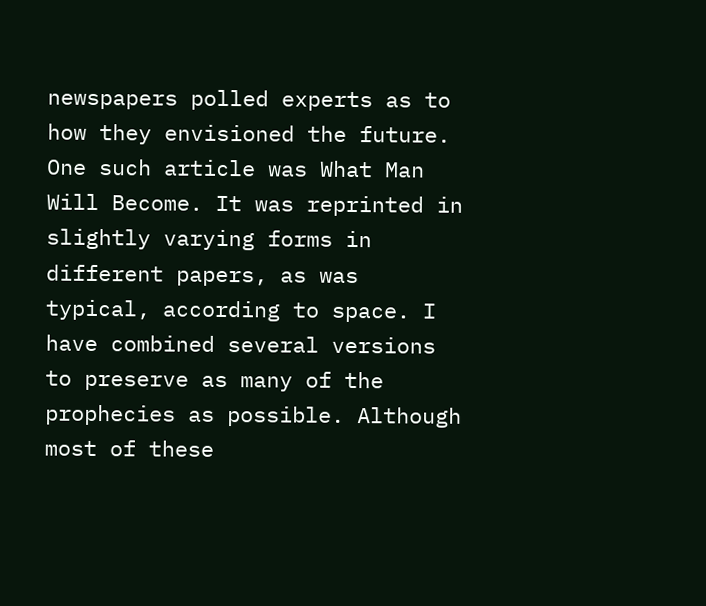newspapers polled experts as to how they envisioned the future. One such article was What Man Will Become. It was reprinted in slightly varying forms in different papers, as was typical, according to space. I have combined several versions to preserve as many of the prophecies as possible. Although most of these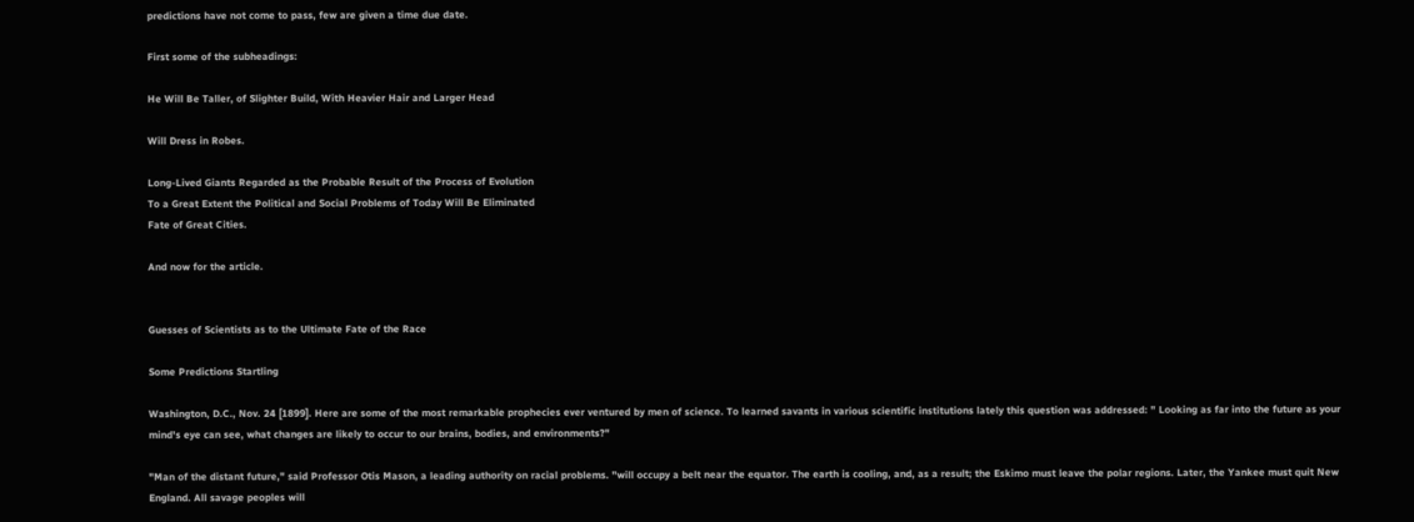predictions have not come to pass, few are given a time due date.

First some of the subheadings:

He Will Be Taller, of Slighter Build, With Heavier Hair and Larger Head

Will Dress in Robes.

Long-Lived Giants Regarded as the Probable Result of the Process of Evolution
To a Great Extent the Political and Social Problems of Today Will Be Eliminated
Fate of Great Cities.

And now for the article.


Guesses of Scientists as to the Ultimate Fate of the Race

Some Predictions Startling

Washington, D.C., Nov. 24 [1899]. Here are some of the most remarkable prophecies ever ventured by men of science. To learned savants in various scientific institutions lately this question was addressed: " Looking as far into the future as your mind's eye can see, what changes are likely to occur to our brains, bodies, and environments?"

"Man of the distant future," said Professor Otis Mason, a leading authority on racial problems. "will occupy a belt near the equator. The earth is cooling, and, as a result; the Eskimo must leave the polar regions. Later, the Yankee must quit New England. All savage peoples will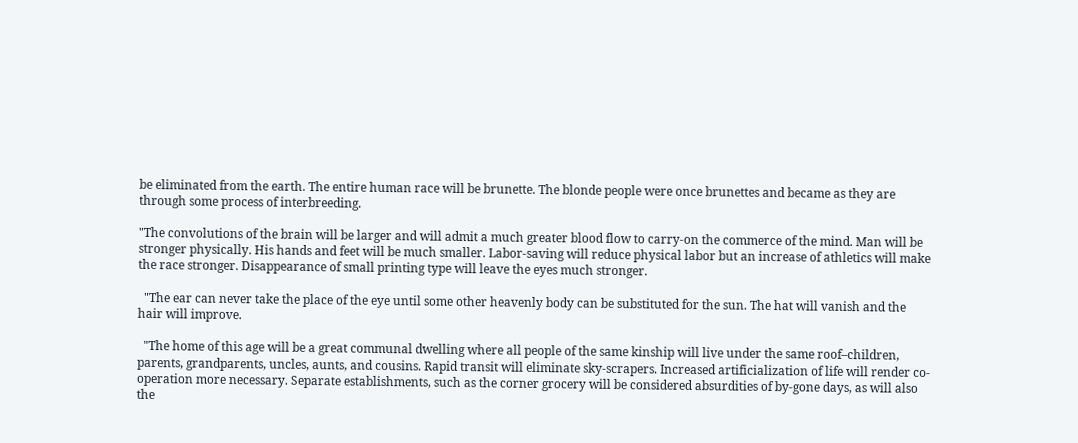be eliminated from the earth. The entire human race will be brunette. The blonde people were once brunettes and became as they are through some process of interbreeding.

"The convolutions of the brain will be larger and will admit a much greater blood flow to carry-on the commerce of the mind. Man will be stronger physically. His hands and feet will be much smaller. Labor-saving will reduce physical labor but an increase of athletics will make the race stronger. Disappearance of small printing type will leave the eyes much stronger.

  "The ear can never take the place of the eye until some other heavenly body can be substituted for the sun. The hat will vanish and the hair will improve.

  "The home of this age will be a great communal dwelling where all people of the same kinship will live under the same roof–children, parents, grandparents, uncles, aunts, and cousins. Rapid transit will eliminate sky-scrapers. Increased artificialization of life will render co-operation more necessary. Separate establishments, such as the corner grocery will be considered absurdities of by-gone days, as will also the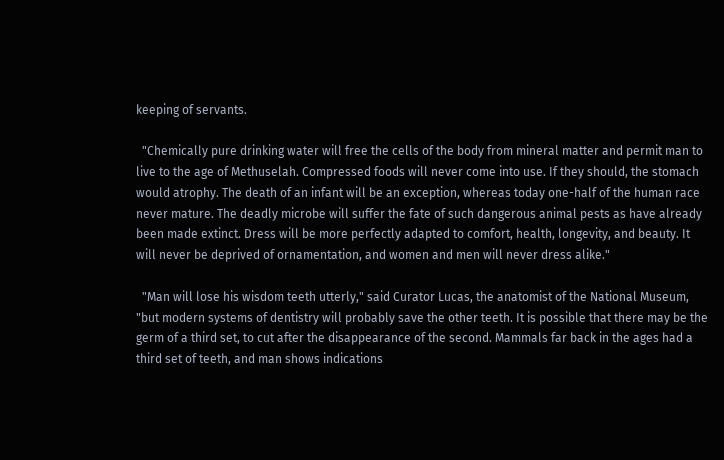keeping of servants.

  "Chemically pure drinking water will free the cells of the body from mineral matter and permit man to live to the age of Methuselah. Compressed foods will never come into use. If they should, the stomach would atrophy. The death of an infant will be an exception, whereas today one-half of the human race never mature. The deadly microbe will suffer the fate of such dangerous animal pests as have already been made extinct. Dress will be more perfectly adapted to comfort, health, longevity, and beauty. It will never be deprived of ornamentation, and women and men will never dress alike."

  "Man will lose his wisdom teeth utterly," said Curator Lucas, the anatomist of the National Museum, "but modern systems of dentistry will probably save the other teeth. It is possible that there may be the germ of a third set, to cut after the disappearance of the second. Mammals far back in the ages had a third set of teeth, and man shows indications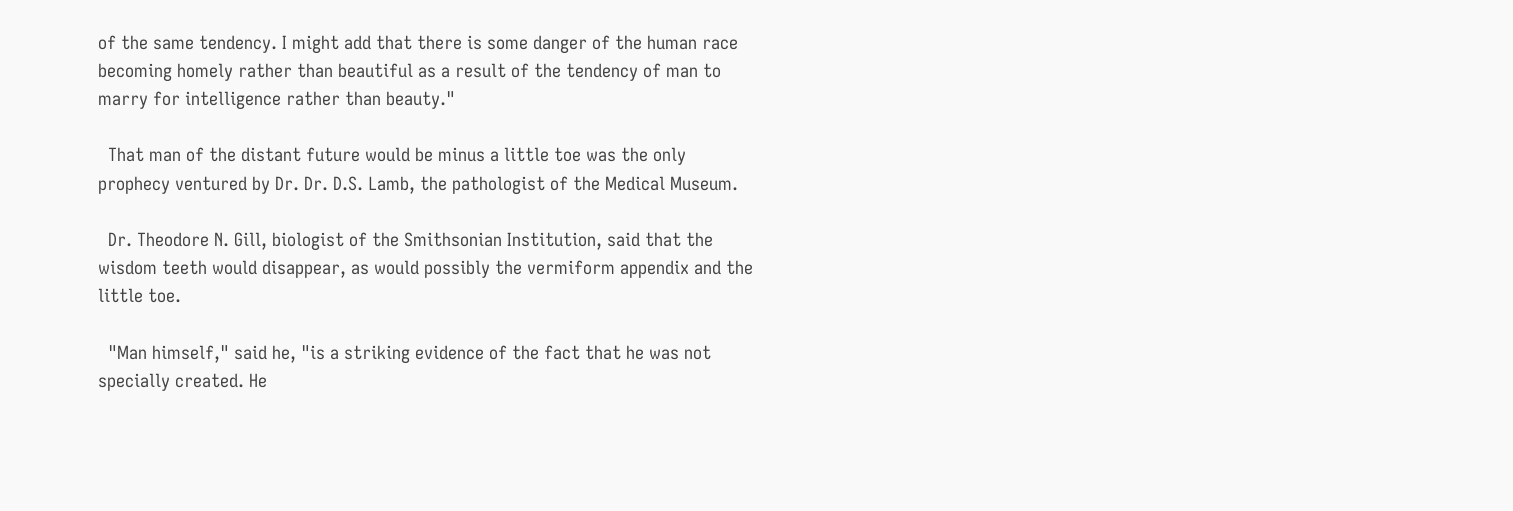of the same tendency. I might add that there is some danger of the human race becoming homely rather than beautiful as a result of the tendency of man to marry for intelligence rather than beauty."

  That man of the distant future would be minus a little toe was the only prophecy ventured by Dr. Dr. D.S. Lamb, the pathologist of the Medical Museum.

  Dr. Theodore N. Gill, biologist of the Smithsonian Institution, said that the wisdom teeth would disappear, as would possibly the vermiform appendix and the little toe.

  "Man himself," said he, "is a striking evidence of the fact that he was not specially created. He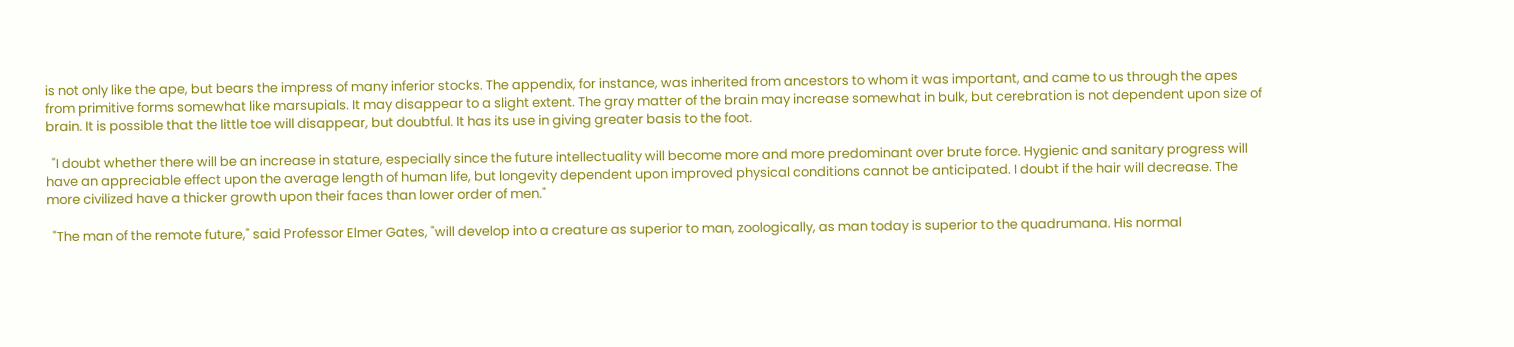is not only like the ape, but bears the impress of many inferior stocks. The appendix, for instance, was inherited from ancestors to whom it was important, and came to us through the apes from primitive forms somewhat like marsupials. It may disappear to a slight extent. The gray matter of the brain may increase somewhat in bulk, but cerebration is not dependent upon size of brain. It is possible that the little toe will disappear, but doubtful. It has its use in giving greater basis to the foot.

  "I doubt whether there will be an increase in stature, especially since the future intellectuality will become more and more predominant over brute force. Hygienic and sanitary progress will have an appreciable effect upon the average length of human life, but longevity dependent upon improved physical conditions cannot be anticipated. I doubt if the hair will decrease. The more civilized have a thicker growth upon their faces than lower order of men."

  "The man of the remote future," said Professor Elmer Gates, "will develop into a creature as superior to man, zoologically, as man today is superior to the quadrumana. His normal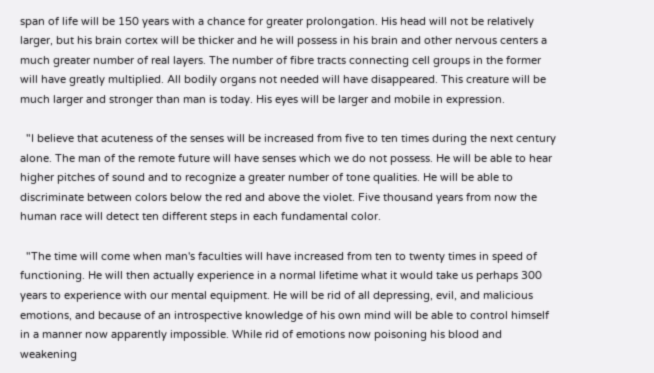span of life will be 150 years with a chance for greater prolongation. His head will not be relatively larger, but his brain cortex will be thicker and he will possess in his brain and other nervous centers a much greater number of real layers. The number of fibre tracts connecting cell groups in the former will have greatly multiplied. All bodily organs not needed will have disappeared. This creature will be much larger and stronger than man is today. His eyes will be larger and mobile in expression.

  "I believe that acuteness of the senses will be increased from five to ten times during the next century alone. The man of the remote future will have senses which we do not possess. He will be able to hear higher pitches of sound and to recognize a greater number of tone qualities. He will be able to discriminate between colors below the red and above the violet. Five thousand years from now the human race will detect ten different steps in each fundamental color.

  "The time will come when man's faculties will have increased from ten to twenty times in speed of functioning. He will then actually experience in a normal lifetime what it would take us perhaps 300 years to experience with our mental equipment. He will be rid of all depressing, evil, and malicious emotions, and because of an introspective knowledge of his own mind will be able to control himself in a manner now apparently impossible. While rid of emotions now poisoning his blood and weakening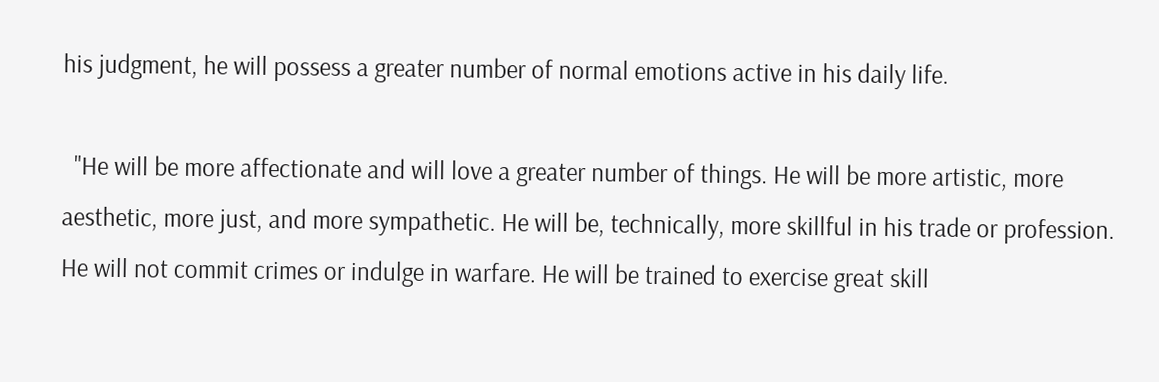his judgment, he will possess a greater number of normal emotions active in his daily life.

  "He will be more affectionate and will love a greater number of things. He will be more artistic, more aesthetic, more just, and more sympathetic. He will be, technically, more skillful in his trade or profession. He will not commit crimes or indulge in warfare. He will be trained to exercise great skill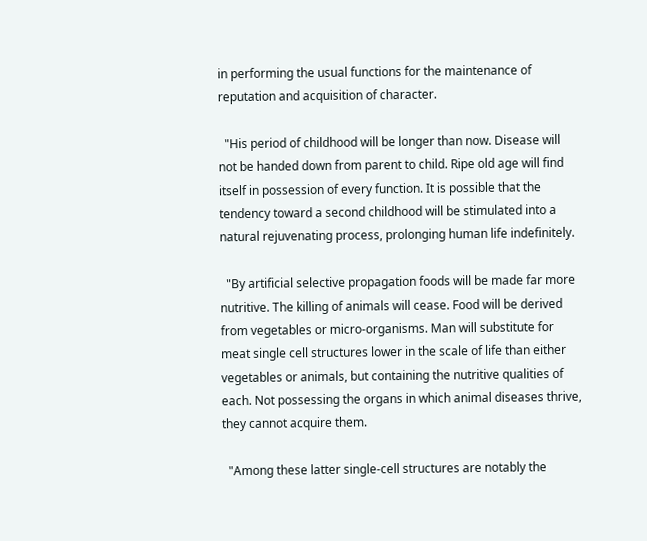in performing the usual functions for the maintenance of reputation and acquisition of character.

  "His period of childhood will be longer than now. Disease will not be handed down from parent to child. Ripe old age will find itself in possession of every function. It is possible that the tendency toward a second childhood will be stimulated into a natural rejuvenating process, prolonging human life indefinitely.

  "By artificial selective propagation foods will be made far more nutritive. The killing of animals will cease. Food will be derived from vegetables or micro-organisms. Man will substitute for meat single cell structures lower in the scale of life than either vegetables or animals, but containing the nutritive qualities of each. Not possessing the organs in which animal diseases thrive, they cannot acquire them.

  "Among these latter single-cell structures are notably the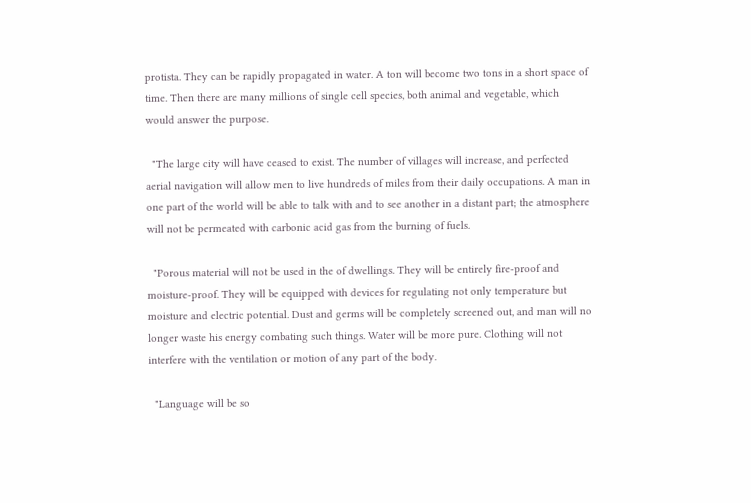protista. They can be rapidly propagated in water. A ton will become two tons in a short space of time. Then there are many millions of single cell species, both animal and vegetable, which would answer the purpose.

  "The large city will have ceased to exist. The number of villages will increase, and perfected aerial navigation will allow men to live hundreds of miles from their daily occupations. A man in one part of the world will be able to talk with and to see another in a distant part; the atmosphere will not be permeated with carbonic acid gas from the burning of fuels.

  "Porous material will not be used in the of dwellings. They will be entirely fire-proof and moisture-proof. They will be equipped with devices for regulating not only temperature but moisture and electric potential. Dust and germs will be completely screened out, and man will no longer waste his energy combating such things. Water will be more pure. Clothing will not interfere with the ventilation or motion of any part of the body.

  "Language will be so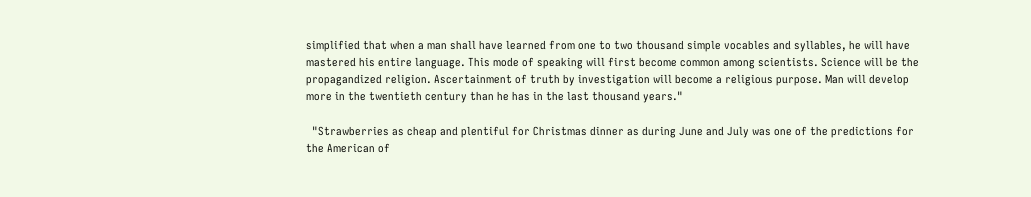simplified that when a man shall have learned from one to two thousand simple vocables and syllables, he will have mastered his entire language. This mode of speaking will first become common among scientists. Science will be the propagandized religion. Ascertainment of truth by investigation will become a religious purpose. Man will develop more in the twentieth century than he has in the last thousand years."

  "Strawberries as cheap and plentiful for Christmas dinner as during June and July was one of the predictions for the American of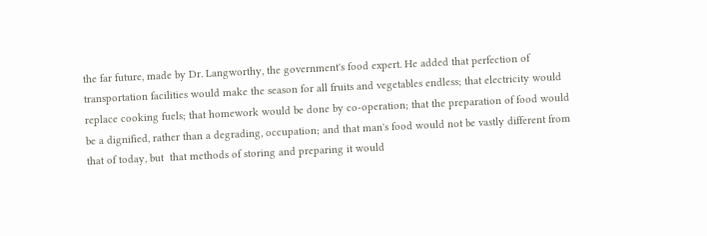the far future, made by Dr. Langworthy, the government's food expert. He added that perfection of transportation facilities would make the season for all fruits and vegetables endless; that electricity would replace cooking fuels; that homework would be done by co-operation; that the preparation of food would be a dignified, rather than a degrading, occupation; and that man's food would not be vastly different from that of today, but  that methods of storing and preparing it would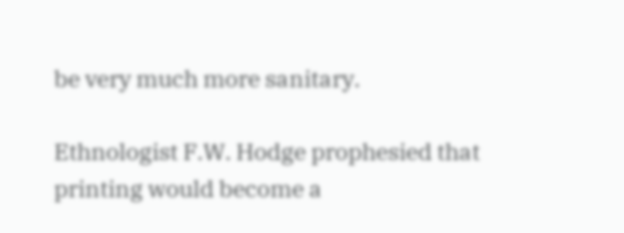be very much more sanitary.

Ethnologist F.W. Hodge prophesied that printing would become a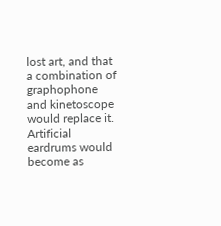lost art, and that a combination of graphophone and kinetoscope would replace it. Artificial eardrums would become as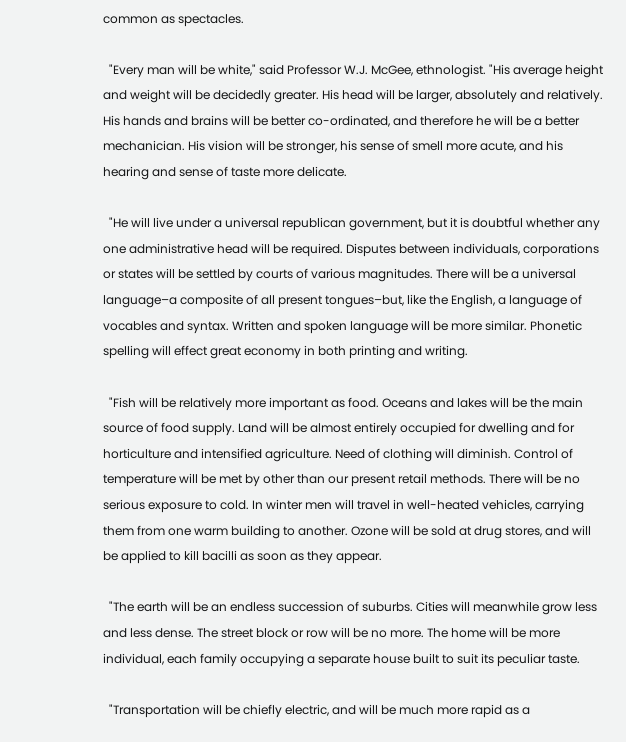common as spectacles.

  "Every man will be white," said Professor W.J. McGee, ethnologist. "His average height and weight will be decidedly greater. His head will be larger, absolutely and relatively. His hands and brains will be better co-ordinated, and therefore he will be a better mechanician. His vision will be stronger, his sense of smell more acute, and his hearing and sense of taste more delicate.

  "He will live under a universal republican government, but it is doubtful whether any one administrative head will be required. Disputes between individuals, corporations or states will be settled by courts of various magnitudes. There will be a universal language–a composite of all present tongues–but, like the English, a language of vocables and syntax. Written and spoken language will be more similar. Phonetic spelling will effect great economy in both printing and writing.

  "Fish will be relatively more important as food. Oceans and lakes will be the main source of food supply. Land will be almost entirely occupied for dwelling and for horticulture and intensified agriculture. Need of clothing will diminish. Control of temperature will be met by other than our present retail methods. There will be no serious exposure to cold. In winter men will travel in well-heated vehicles, carrying them from one warm building to another. Ozone will be sold at drug stores, and will be applied to kill bacilli as soon as they appear.

  "The earth will be an endless succession of suburbs. Cities will meanwhile grow less and less dense. The street block or row will be no more. The home will be more individual, each family occupying a separate house built to suit its peculiar taste.

  "Transportation will be chiefly electric, and will be much more rapid as a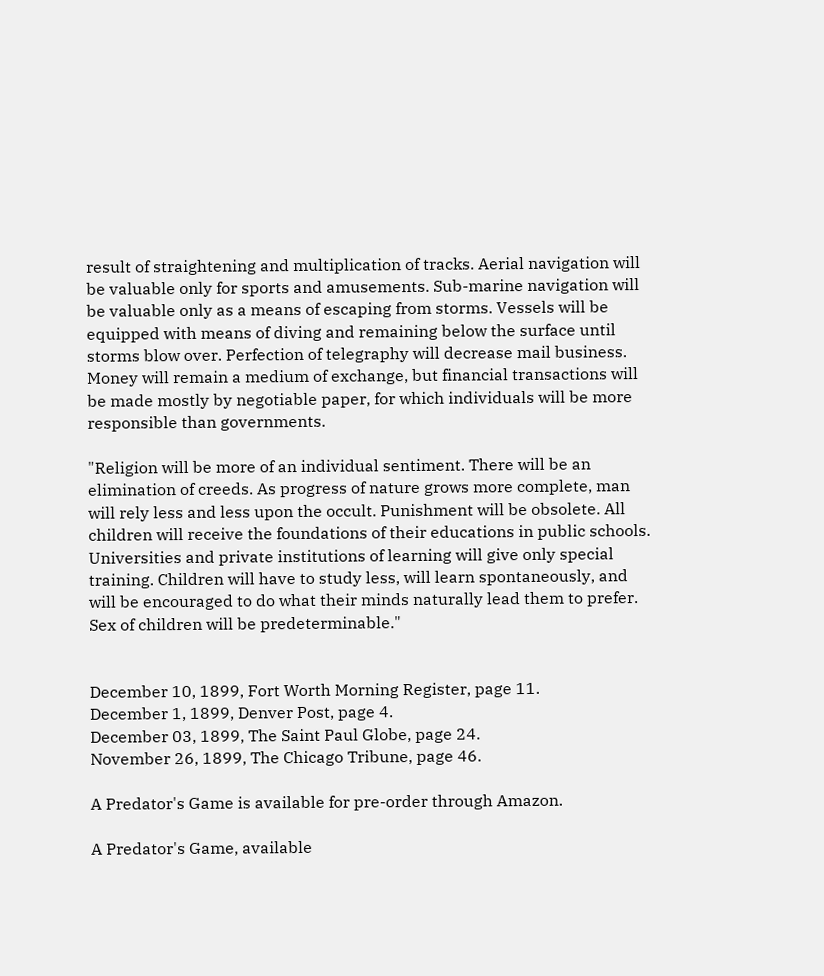result of straightening and multiplication of tracks. Aerial navigation will be valuable only for sports and amusements. Sub-marine navigation will be valuable only as a means of escaping from storms. Vessels will be equipped with means of diving and remaining below the surface until storms blow over. Perfection of telegraphy will decrease mail business. Money will remain a medium of exchange, but financial transactions will be made mostly by negotiable paper, for which individuals will be more responsible than governments.

"Religion will be more of an individual sentiment. There will be an elimination of creeds. As progress of nature grows more complete, man will rely less and less upon the occult. Punishment will be obsolete. All children will receive the foundations of their educations in public schools. Universities and private institutions of learning will give only special training. Children will have to study less, will learn spontaneously, and will be encouraged to do what their minds naturally lead them to prefer. Sex of children will be predeterminable."


December 10, 1899, Fort Worth Morning Register, page 11.
December 1, 1899, Denver Post, page 4.
December 03, 1899, The Saint Paul Globe, page 24.
November 26, 1899, The Chicago Tribune, page 46.

A Predator's Game is available for pre-order through Amazon.

A Predator's Game, available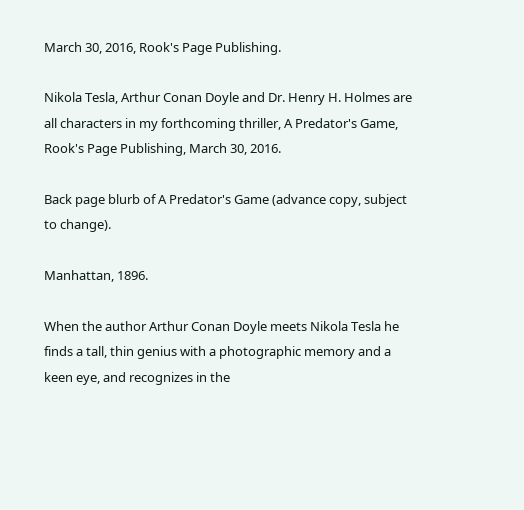March 30, 2016, Rook's Page Publishing.

Nikola Tesla, Arthur Conan Doyle and Dr. Henry H. Holmes are all characters in my forthcoming thriller, A Predator's Game, Rook's Page Publishing, March 30, 2016.

Back page blurb of A Predator's Game (advance copy, subject to change).

Manhattan, 1896.

When the author Arthur Conan Doyle meets Nikola Tesla he finds a tall, thin genius with a photographic memory and a keen eye, and recognizes in the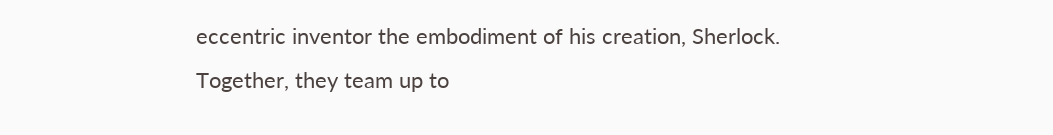eccentric inventor the embodiment of his creation, Sherlock. Together, they team up to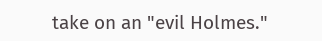take on an "evil Holmes."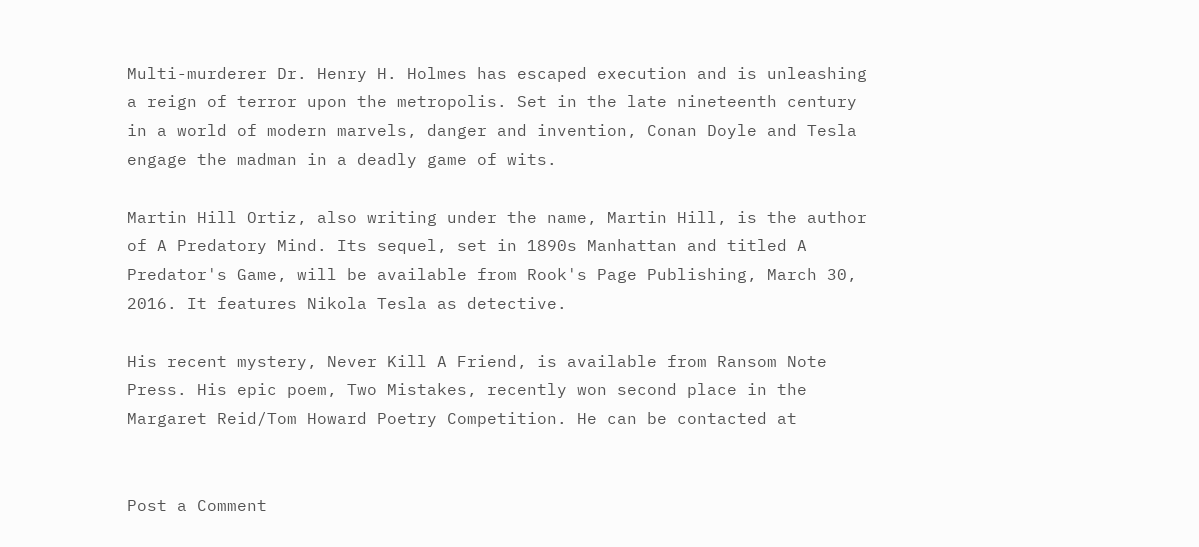Multi-murderer Dr. Henry H. Holmes has escaped execution and is unleashing a reign of terror upon the metropolis. Set in the late nineteenth century in a world of modern marvels, danger and invention, Conan Doyle and Tesla engage the madman in a deadly game of wits.

Martin Hill Ortiz, also writing under the name, Martin Hill, is the author of A Predatory Mind. Its sequel, set in 1890s Manhattan and titled A Predator's Game, will be available from Rook's Page Publishing, March 30, 2016. It features Nikola Tesla as detective.

His recent mystery, Never Kill A Friend, is available from Ransom Note Press. His epic poem, Two Mistakes, recently won second place in the Margaret Reid/Tom Howard Poetry Competition. He can be contacted at


Post a Comment